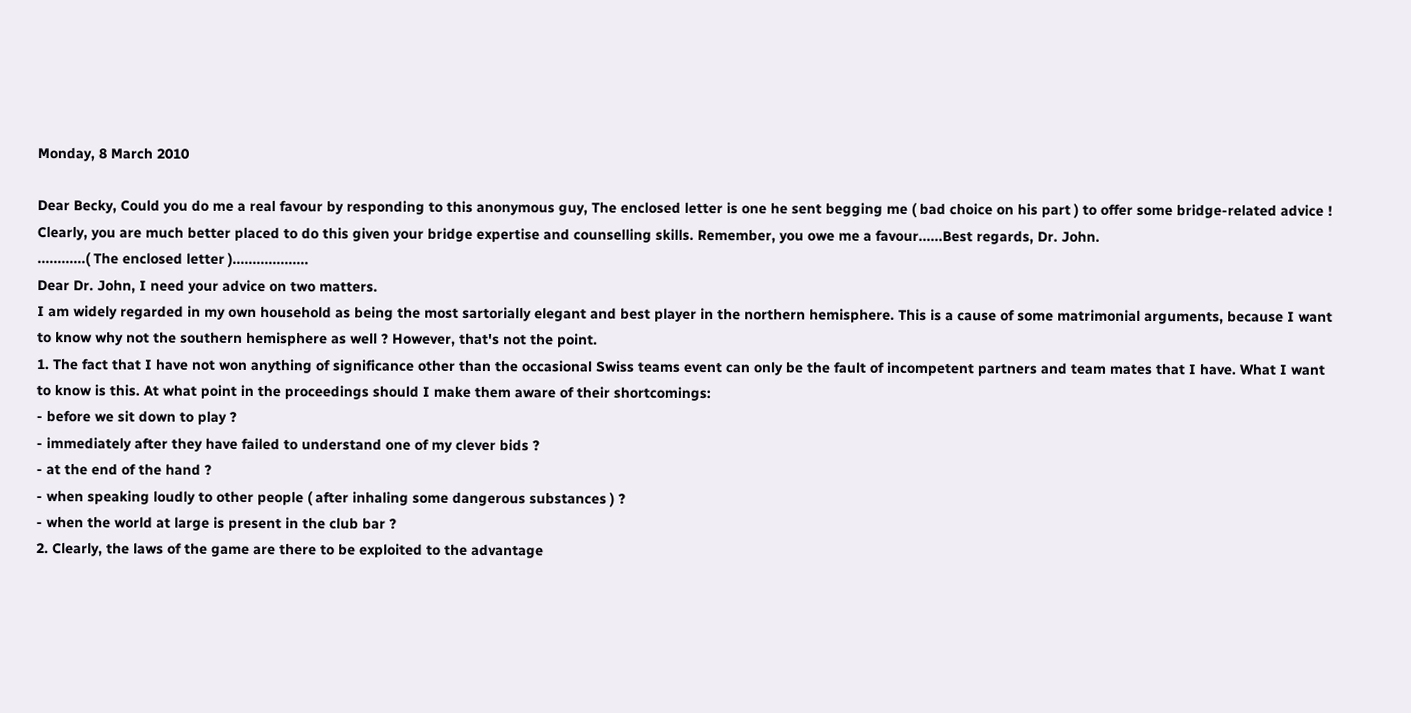Monday, 8 March 2010

Dear Becky, Could you do me a real favour by responding to this anonymous guy, The enclosed letter is one he sent begging me ( bad choice on his part ) to offer some bridge-related advice ! Clearly, you are much better placed to do this given your bridge expertise and counselling skills. Remember, you owe me a favour......Best regards, Dr. John.
............( The enclosed letter )...................
Dear Dr. John, I need your advice on two matters.
I am widely regarded in my own household as being the most sartorially elegant and best player in the northern hemisphere. This is a cause of some matrimonial arguments, because I want to know why not the southern hemisphere as well ? However, that's not the point.
1. The fact that I have not won anything of significance other than the occasional Swiss teams event can only be the fault of incompetent partners and team mates that I have. What I want to know is this. At what point in the proceedings should I make them aware of their shortcomings:
- before we sit down to play ?
- immediately after they have failed to understand one of my clever bids ?
- at the end of the hand ?
- when speaking loudly to other people ( after inhaling some dangerous substances ) ?
- when the world at large is present in the club bar ?
2. Clearly, the laws of the game are there to be exploited to the advantage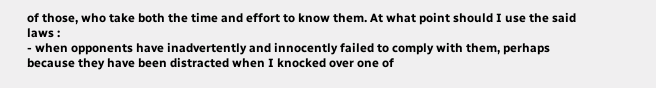of those, who take both the time and effort to know them. At what point should I use the said laws :
- when opponents have inadvertently and innocently failed to comply with them, perhaps because they have been distracted when I knocked over one of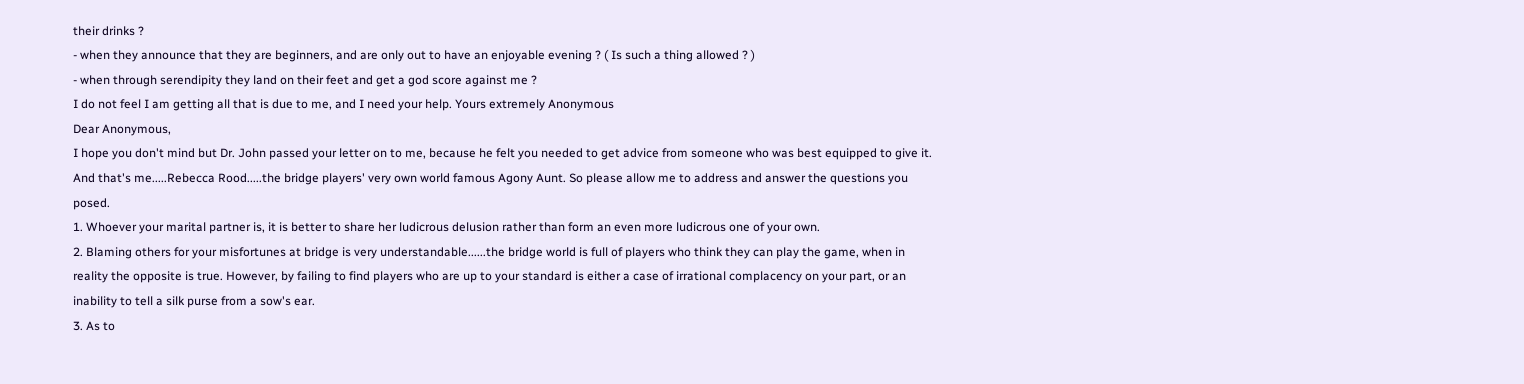their drinks ?
- when they announce that they are beginners, and are only out to have an enjoyable evening ? ( Is such a thing allowed ? )
- when through serendipity they land on their feet and get a god score against me ?
I do not feel I am getting all that is due to me, and I need your help. Yours extremely Anonymous
Dear Anonymous,
I hope you don't mind but Dr. John passed your letter on to me, because he felt you needed to get advice from someone who was best equipped to give it. And that's me.....Rebecca Rood.....the bridge players' very own world famous Agony Aunt. So please allow me to address and answer the questions you posed.
1. Whoever your marital partner is, it is better to share her ludicrous delusion rather than form an even more ludicrous one of your own.
2. Blaming others for your misfortunes at bridge is very understandable......the bridge world is full of players who think they can play the game, when in reality the opposite is true. However, by failing to find players who are up to your standard is either a case of irrational complacency on your part, or an inability to tell a silk purse from a sow's ear.
3. As to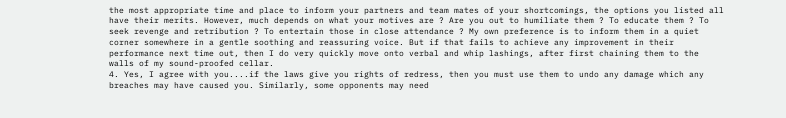the most appropriate time and place to inform your partners and team mates of your shortcomings, the options you listed all have their merits. However, much depends on what your motives are ? Are you out to humiliate them ? To educate them ? To seek revenge and retribution ? To entertain those in close attendance ? My own preference is to inform them in a quiet corner somewhere in a gentle soothing and reassuring voice. But if that fails to achieve any improvement in their performance next time out, then I do very quickly move onto verbal and whip lashings, after first chaining them to the walls of my sound-proofed cellar.
4. Yes, I agree with you....if the laws give you rights of redress, then you must use them to undo any damage which any breaches may have caused you. Similarly, some opponents may need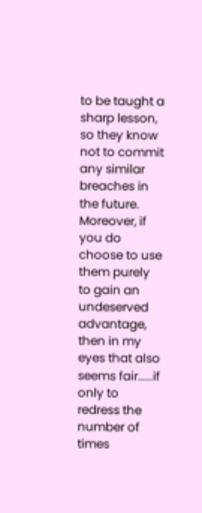to be taught a sharp lesson, so they know not to commit any similar breaches in the future. Moreover, if you do choose to use them purely to gain an undeserved advantage, then in my eyes that also seems fair.....if only to redress the number of times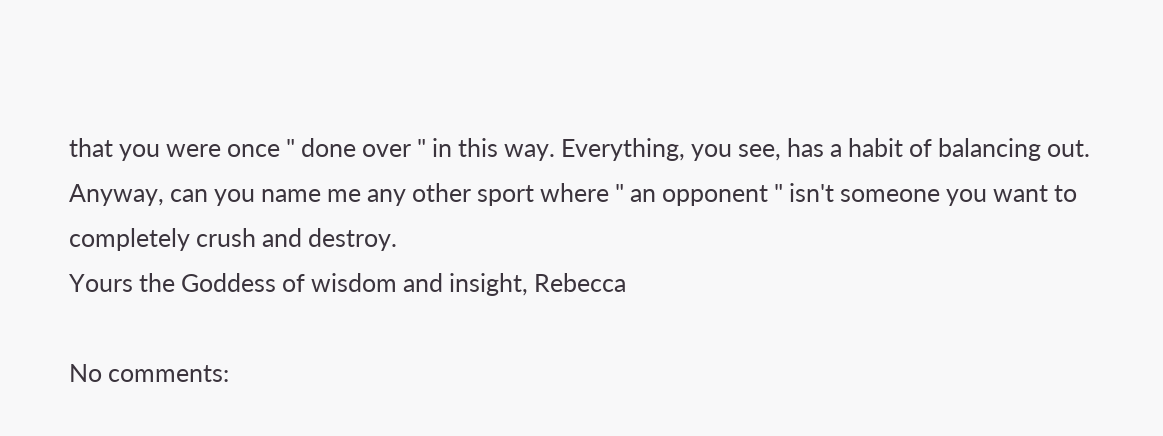that you were once " done over " in this way. Everything, you see, has a habit of balancing out. Anyway, can you name me any other sport where " an opponent " isn't someone you want to completely crush and destroy.
Yours the Goddess of wisdom and insight, Rebecca

No comments: